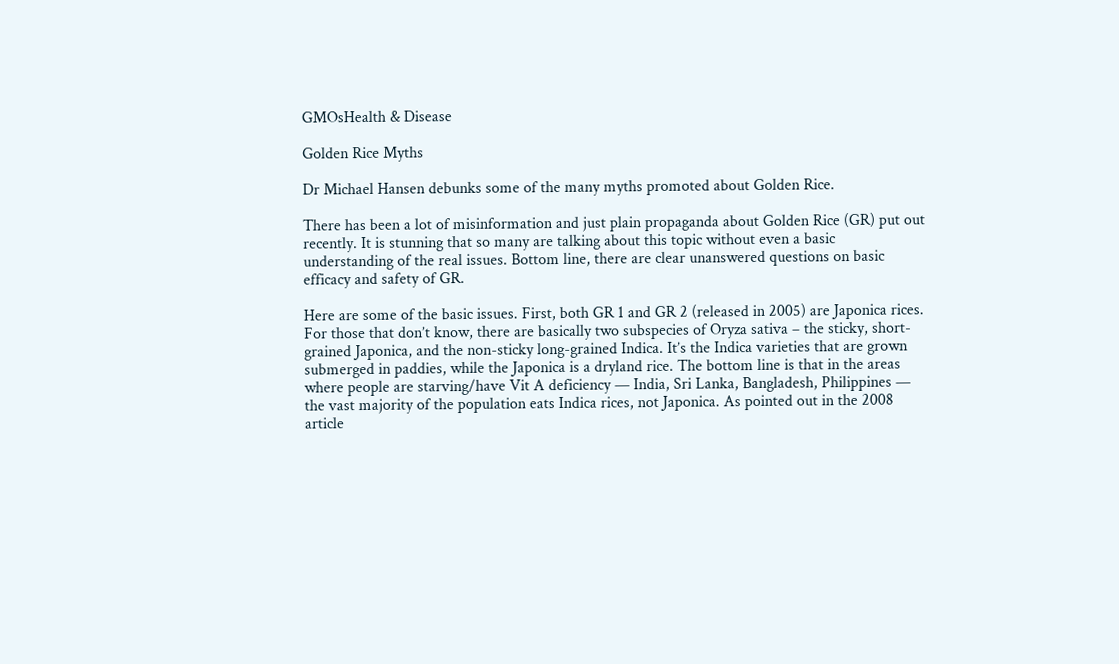GMOsHealth & Disease

Golden Rice Myths

Dr Michael Hansen debunks some of the many myths promoted about Golden Rice.

There has been a lot of misinformation and just plain propaganda about Golden Rice (GR) put out recently. It is stunning that so many are talking about this topic without even a basic understanding of the real issues. Bottom line, there are clear unanswered questions on basic efficacy and safety of GR.

Here are some of the basic issues. First, both GR 1 and GR 2 (released in 2005) are Japonica rices. For those that don’t know, there are basically two subspecies of Oryza sativa – the sticky, short-grained Japonica, and the non-sticky long-grained Indica. It’s the Indica varieties that are grown submerged in paddies, while the Japonica is a dryland rice. The bottom line is that in the areas where people are starving/have Vit A deficiency — India, Sri Lanka, Bangladesh, Philippines — the vast majority of the population eats Indica rices, not Japonica. As pointed out in the 2008 article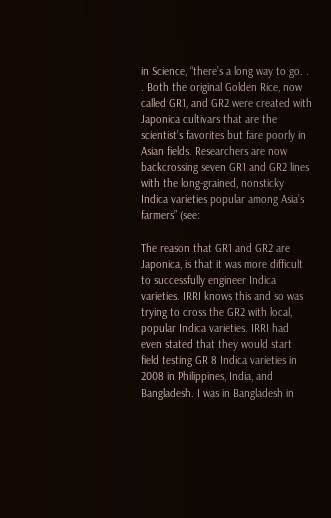in Science, “there’s a long way to go. . . Both the original Golden Rice, now called GR1, and GR2 were created with Japonica cultivars that are the scientist’s favorites but fare poorly in Asian fields. Researchers are now backcrossing seven GR1 and GR2 lines with the long-grained, nonsticky Indica varieties popular among Asia’s farmers” (see:

The reason that GR1 and GR2 are Japonica, is that it was more difficult to successfully engineer Indica varieties. IRRI knows this and so was trying to cross the GR2 with local, popular Indica varieties. IRRI had even stated that they would start field testing GR 8 Indica varieties in 2008 in Philippines, India, and Bangladesh. I was in Bangladesh in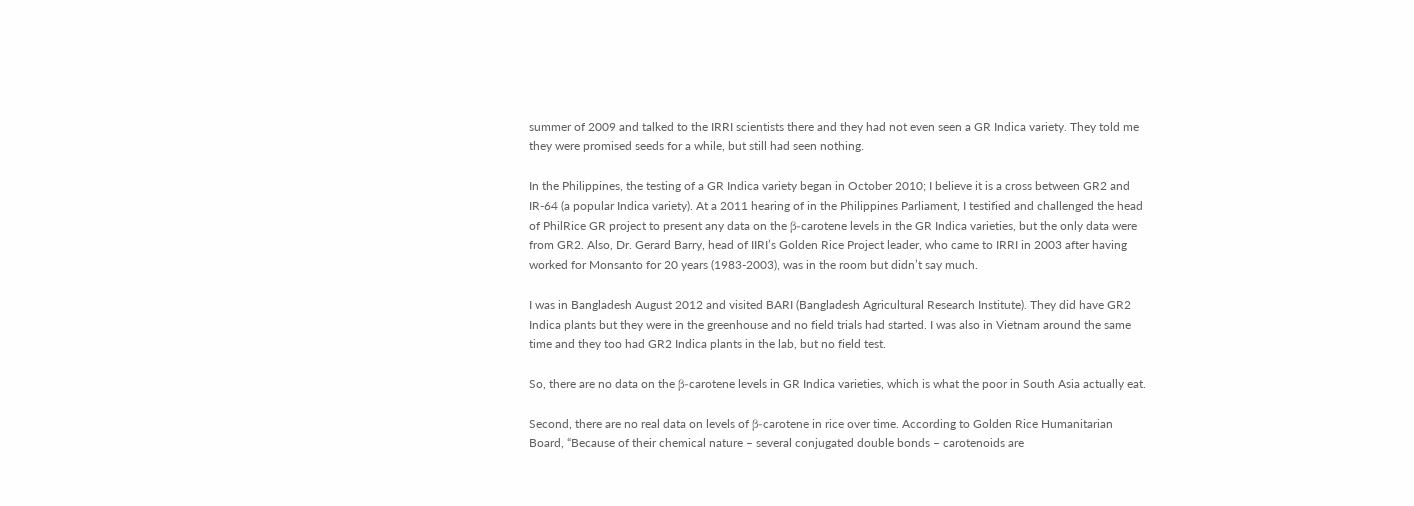summer of 2009 and talked to the IRRI scientists there and they had not even seen a GR Indica variety. They told me they were promised seeds for a while, but still had seen nothing.

In the Philippines, the testing of a GR Indica variety began in October 2010; I believe it is a cross between GR2 and IR-64 (a popular Indica variety). At a 2011 hearing of in the Philippines Parliament, I testified and challenged the head of PhilRice GR project to present any data on the β-carotene levels in the GR Indica varieties, but the only data were from GR2. Also, Dr. Gerard Barry, head of IIRI’s Golden Rice Project leader, who came to IRRI in 2003 after having worked for Monsanto for 20 years (1983-2003), was in the room but didn’t say much.

I was in Bangladesh August 2012 and visited BARI (Bangladesh Agricultural Research Institute). They did have GR2 Indica plants but they were in the greenhouse and no field trials had started. I was also in Vietnam around the same time and they too had GR2 Indica plants in the lab, but no field test.

So, there are no data on the β-carotene levels in GR Indica varieties, which is what the poor in South Asia actually eat.

Second, there are no real data on levels of β-carotene in rice over time. According to Golden Rice Humanitarian Board, “Because of their chemical nature – several conjugated double bonds – carotenoids are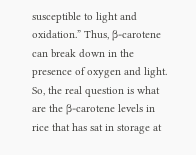susceptible to light and oxidation.” Thus, β-carotene can break down in the presence of oxygen and light. So, the real question is what are the β-carotene levels in rice that has sat in storage at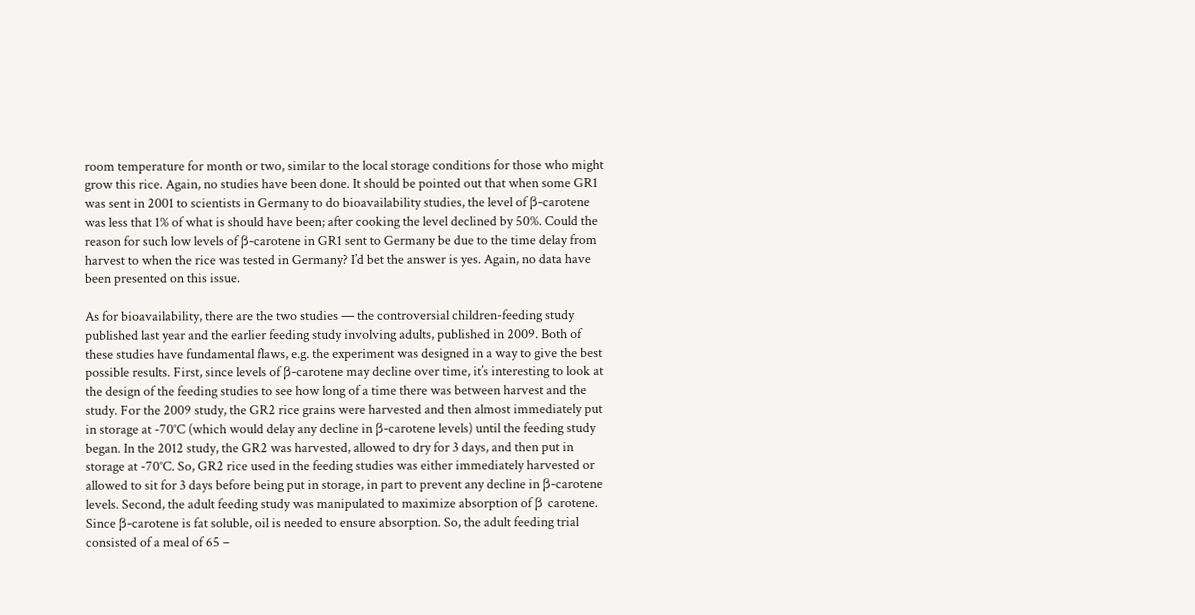room temperature for month or two, similar to the local storage conditions for those who might grow this rice. Again, no studies have been done. It should be pointed out that when some GR1 was sent in 2001 to scientists in Germany to do bioavailability studies, the level of β-carotene was less that 1% of what is should have been; after cooking the level declined by 50%. Could the reason for such low levels of β-carotene in GR1 sent to Germany be due to the time delay from harvest to when the rice was tested in Germany? I’d bet the answer is yes. Again, no data have been presented on this issue.

As for bioavailability, there are the two studies — the controversial children-feeding study published last year and the earlier feeding study involving adults, published in 2009. Both of these studies have fundamental flaws, e.g. the experiment was designed in a way to give the best possible results. First, since levels of β-carotene may decline over time, it’s interesting to look at the design of the feeding studies to see how long of a time there was between harvest and the study. For the 2009 study, the GR2 rice grains were harvested and then almost immediately put in storage at -70°C (which would delay any decline in β-carotene levels) until the feeding study began. In the 2012 study, the GR2 was harvested, allowed to dry for 3 days, and then put in storage at -70°C. So, GR2 rice used in the feeding studies was either immediately harvested or allowed to sit for 3 days before being put in storage, in part to prevent any decline in β-carotene levels. Second, the adult feeding study was manipulated to maximize absorption of β carotene. Since β-carotene is fat soluble, oil is needed to ensure absorption. So, the adult feeding trial consisted of a meal of 65 –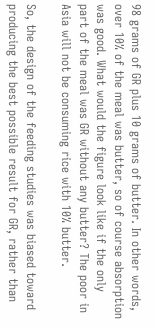98 grams of GR plus 10 grams of butter. In other words, over 10% of the meal was butter, so of course absorption was good. What would the figure look like if the only part of the meal was GR without any butter? The poor in Asia will not be consuming rice with 10% butter.

So, the design of the feeding studies was biased toward producing the best possible result for GR, rather than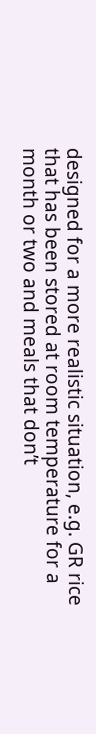designed for a more realistic situation, e.g. GR rice that has been stored at room temperature for a month or two and meals that don’t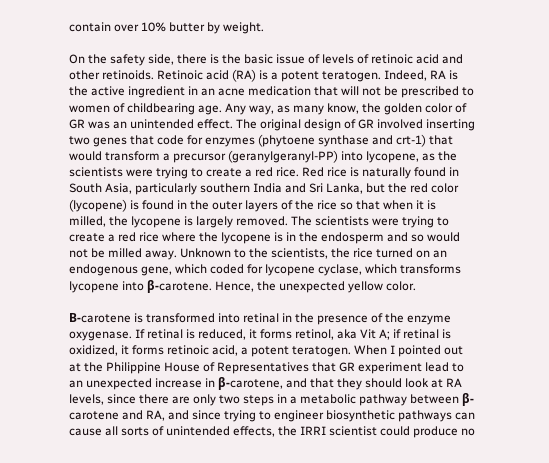contain over 10% butter by weight.

On the safety side, there is the basic issue of levels of retinoic acid and other retinoids. Retinoic acid (RA) is a potent teratogen. Indeed, RA is the active ingredient in an acne medication that will not be prescribed to women of childbearing age. Any way, as many know, the golden color of GR was an unintended effect. The original design of GR involved inserting two genes that code for enzymes (phytoene synthase and crt-1) that would transform a precursor (geranylgeranyl-PP) into lycopene, as the scientists were trying to create a red rice. Red rice is naturally found in South Asia, particularly southern India and Sri Lanka, but the red color (lycopene) is found in the outer layers of the rice so that when it is milled, the lycopene is largely removed. The scientists were trying to create a red rice where the lycopene is in the endosperm and so would not be milled away. Unknown to the scientists, the rice turned on an endogenous gene, which coded for lycopene cyclase, which transforms lycopene into β-carotene. Hence, the unexpected yellow color.

Β-carotene is transformed into retinal in the presence of the enzyme oxygenase. If retinal is reduced, it forms retinol, aka Vit A; if retinal is oxidized, it forms retinoic acid, a potent teratogen. When I pointed out at the Philippine House of Representatives that GR experiment lead to an unexpected increase in β-carotene, and that they should look at RA levels, since there are only two steps in a metabolic pathway between β-carotene and RA, and since trying to engineer biosynthetic pathways can cause all sorts of unintended effects, the IRRI scientist could produce no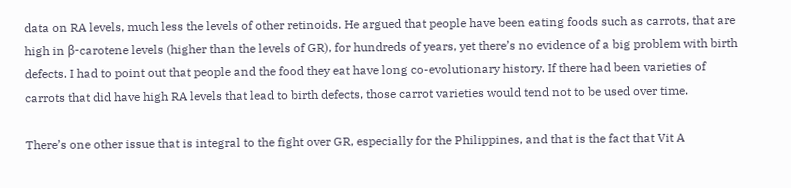data on RA levels, much less the levels of other retinoids. He argued that people have been eating foods such as carrots, that are high in β-carotene levels (higher than the levels of GR), for hundreds of years, yet there’s no evidence of a big problem with birth defects. I had to point out that people and the food they eat have long co-evolutionary history. If there had been varieties of carrots that did have high RA levels that lead to birth defects, those carrot varieties would tend not to be used over time.

There’s one other issue that is integral to the fight over GR, especially for the Philippines, and that is the fact that Vit A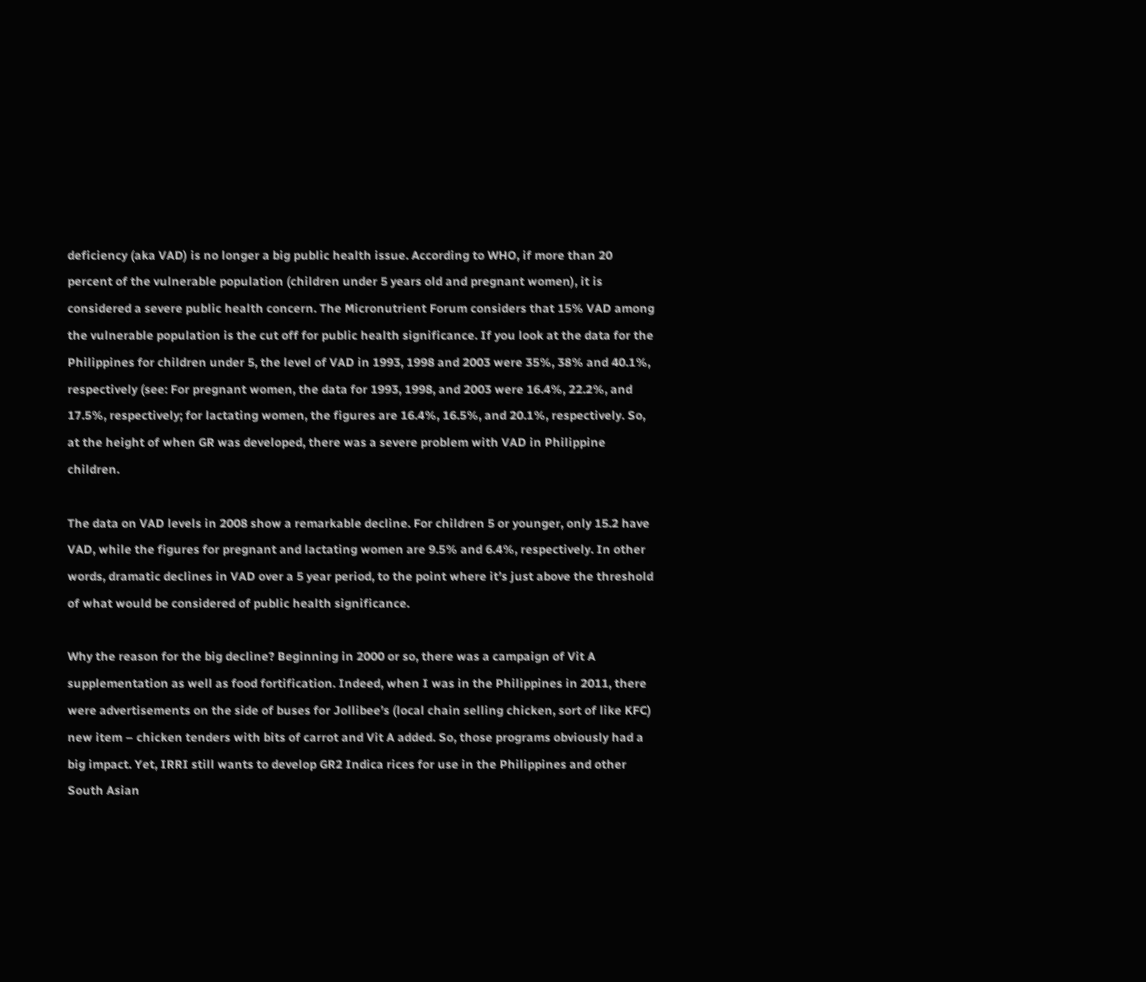deficiency (aka VAD) is no longer a big public health issue. According to WHO, if more than 20 percent of the vulnerable population (children under 5 years old and pregnant women), it is considered a severe public health concern. The Micronutrient Forum considers that 15% VAD among the vulnerable population is the cut off for public health significance. If you look at the data for the Philippines for children under 5, the level of VAD in 1993, 1998 and 2003 were 35%, 38% and 40.1%, respectively (see: For pregnant women, the data for 1993, 1998, and 2003 were 16.4%, 22.2%, and 17.5%, respectively; for lactating women, the figures are 16.4%, 16.5%, and 20.1%, respectively. So, at the height of when GR was developed, there was a severe problem with VAD in Philippine children.

The data on VAD levels in 2008 show a remarkable decline. For children 5 or younger, only 15.2 have VAD, while the figures for pregnant and lactating women are 9.5% and 6.4%, respectively. In other words, dramatic declines in VAD over a 5 year period, to the point where it’s just above the threshold of what would be considered of public health significance.

Why the reason for the big decline? Beginning in 2000 or so, there was a campaign of Vit A supplementation as well as food fortification. Indeed, when I was in the Philippines in 2011, there were advertisements on the side of buses for Jollibee’s (local chain selling chicken, sort of like KFC) new item – chicken tenders with bits of carrot and Vit A added. So, those programs obviously had a big impact. Yet, IRRI still wants to develop GR2 Indica rices for use in the Philippines and other South Asian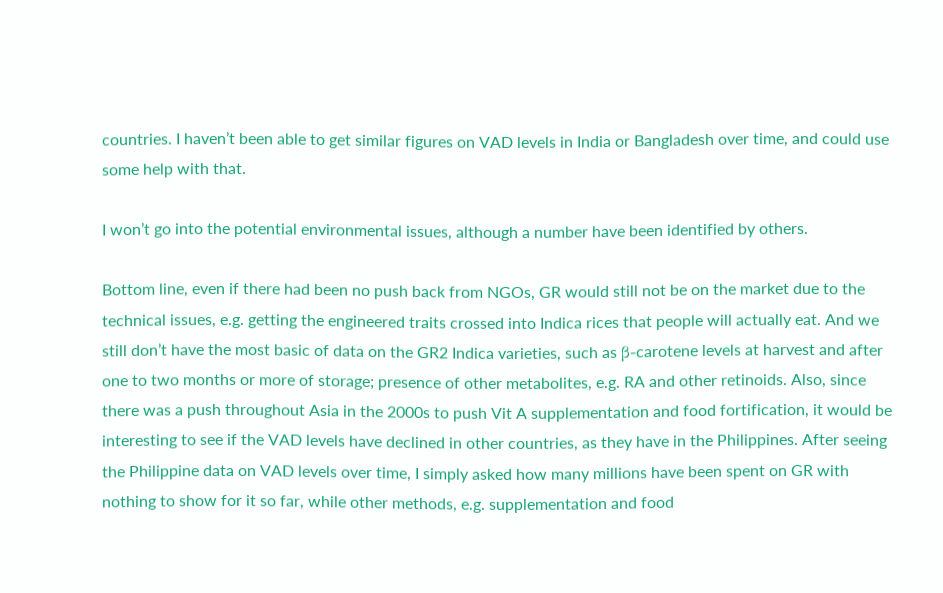countries. I haven’t been able to get similar figures on VAD levels in India or Bangladesh over time, and could use some help with that.

I won’t go into the potential environmental issues, although a number have been identified by others.

Bottom line, even if there had been no push back from NGOs, GR would still not be on the market due to the technical issues, e.g. getting the engineered traits crossed into Indica rices that people will actually eat. And we still don’t have the most basic of data on the GR2 Indica varieties, such as β-carotene levels at harvest and after one to two months or more of storage; presence of other metabolites, e.g. RA and other retinoids. Also, since there was a push throughout Asia in the 2000s to push Vit A supplementation and food fortification, it would be interesting to see if the VAD levels have declined in other countries, as they have in the Philippines. After seeing the Philippine data on VAD levels over time, I simply asked how many millions have been spent on GR with nothing to show for it so far, while other methods, e.g. supplementation and food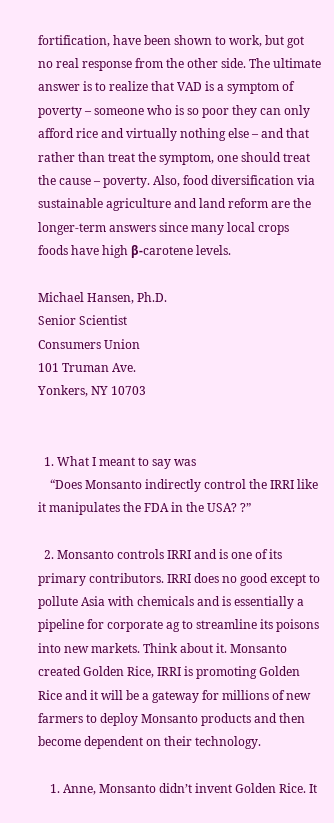fortification, have been shown to work, but got no real response from the other side. The ultimate answer is to realize that VAD is a symptom of poverty – someone who is so poor they can only afford rice and virtually nothing else – and that rather than treat the symptom, one should treat the cause – poverty. Also, food diversification via sustainable agriculture and land reform are the longer-term answers since many local crops foods have high β-carotene levels.

Michael Hansen, Ph.D.
Senior Scientist
Consumers Union
101 Truman Ave.
Yonkers, NY 10703


  1. What I meant to say was
    “Does Monsanto indirectly control the IRRI like it manipulates the FDA in the USA? ?”

  2. Monsanto controls IRRI and is one of its primary contributors. IRRI does no good except to pollute Asia with chemicals and is essentially a pipeline for corporate ag to streamline its poisons into new markets. Think about it. Monsanto created Golden Rice, IRRI is promoting Golden Rice and it will be a gateway for millions of new farmers to deploy Monsanto products and then become dependent on their technology.

    1. Anne, Monsanto didn’t invent Golden Rice. It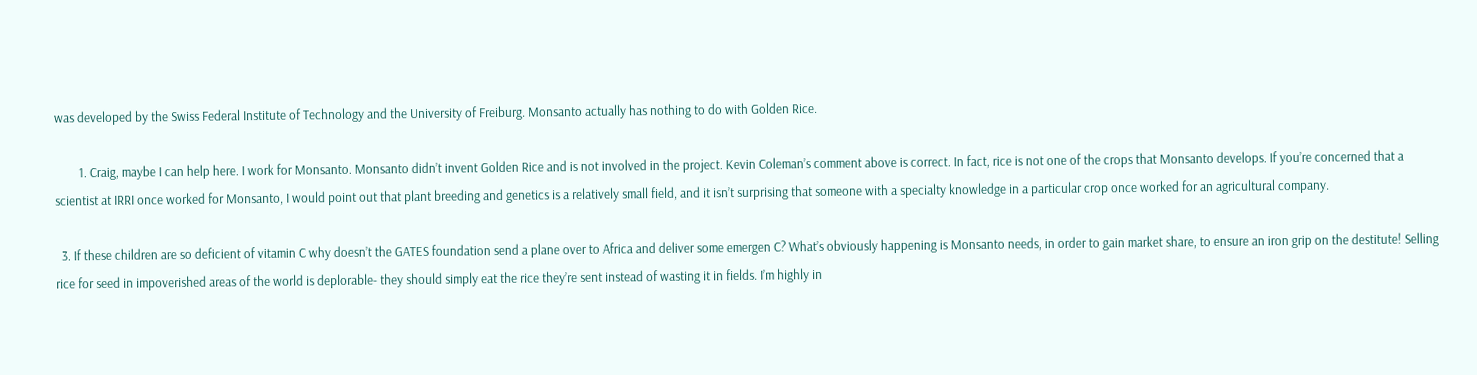was developed by the Swiss Federal Institute of Technology and the University of Freiburg. Monsanto actually has nothing to do with Golden Rice.

        1. Craig, maybe I can help here. I work for Monsanto. Monsanto didn’t invent Golden Rice and is not involved in the project. Kevin Coleman’s comment above is correct. In fact, rice is not one of the crops that Monsanto develops. If you’re concerned that a scientist at IRRI once worked for Monsanto, I would point out that plant breeding and genetics is a relatively small field, and it isn’t surprising that someone with a specialty knowledge in a particular crop once worked for an agricultural company.

  3. If these children are so deficient of vitamin C why doesn’t the GATES foundation send a plane over to Africa and deliver some emergen C? What’s obviously happening is Monsanto needs, in order to gain market share, to ensure an iron grip on the destitute! Selling rice for seed in impoverished areas of the world is deplorable- they should simply eat the rice they’re sent instead of wasting it in fields. I’m highly in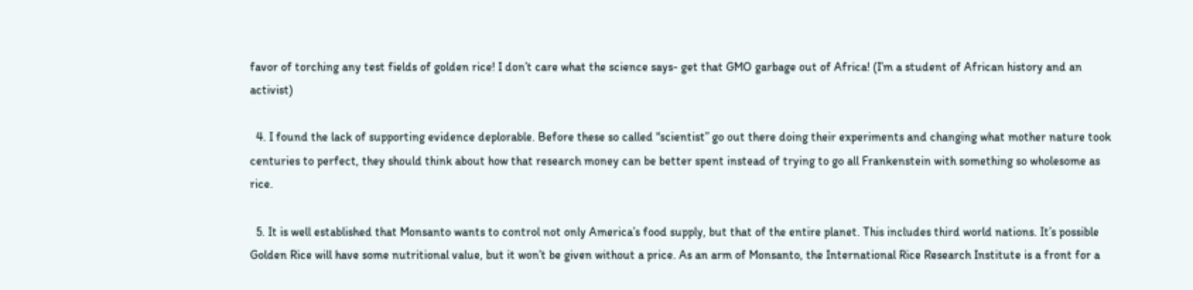favor of torching any test fields of golden rice! I don’t care what the science says- get that GMO garbage out of Africa! (I’m a student of African history and an activist)

  4. I found the lack of supporting evidence deplorable. Before these so called “scientist” go out there doing their experiments and changing what mother nature took centuries to perfect, they should think about how that research money can be better spent instead of trying to go all Frankenstein with something so wholesome as rice.

  5. It is well established that Monsanto wants to control not only America’s food supply, but that of the entire planet. This includes third world nations. It’s possible Golden Rice will have some nutritional value, but it won’t be given without a price. As an arm of Monsanto, the International Rice Research Institute is a front for a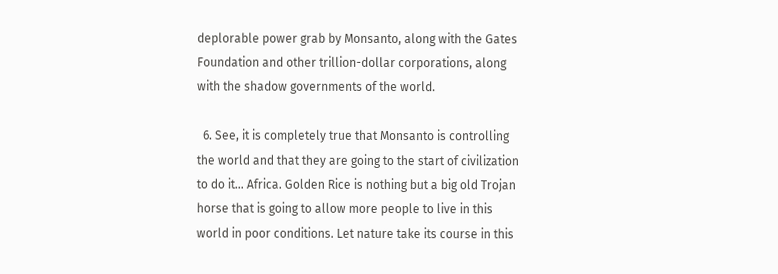deplorable power grab by Monsanto, along with the Gates Foundation and other trillion-dollar corporations, along with the shadow governments of the world.

  6. See, it is completely true that Monsanto is controlling the world and that they are going to the start of civilization to do it… Africa. Golden Rice is nothing but a big old Trojan horse that is going to allow more people to live in this world in poor conditions. Let nature take its course in this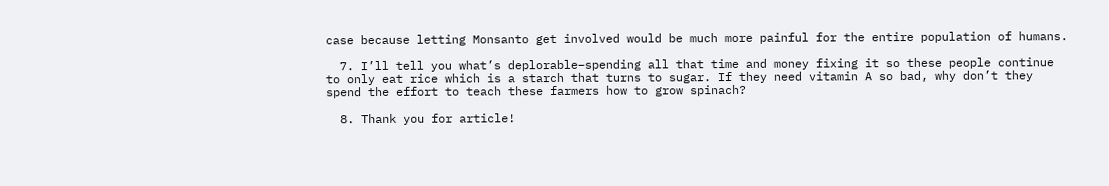case because letting Monsanto get involved would be much more painful for the entire population of humans.

  7. I’ll tell you what’s deplorable–spending all that time and money fixing it so these people continue to only eat rice which is a starch that turns to sugar. If they need vitamin A so bad, why don’t they spend the effort to teach these farmers how to grow spinach?

  8. Thank you for article!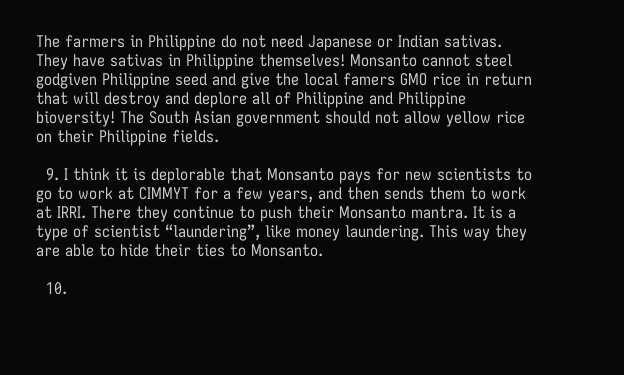The farmers in Philippine do not need Japanese or Indian sativas. They have sativas in Philippine themselves! Monsanto cannot steel godgiven Philippine seed and give the local famers GMO rice in return that will destroy and deplore all of Philippine and Philippine bioversity! The South Asian government should not allow yellow rice on their Philippine fields.

  9. I think it is deplorable that Monsanto pays for new scientists to go to work at CIMMYT for a few years, and then sends them to work at IRRI. There they continue to push their Monsanto mantra. It is a type of scientist “laundering”, like money laundering. This way they are able to hide their ties to Monsanto.

  10.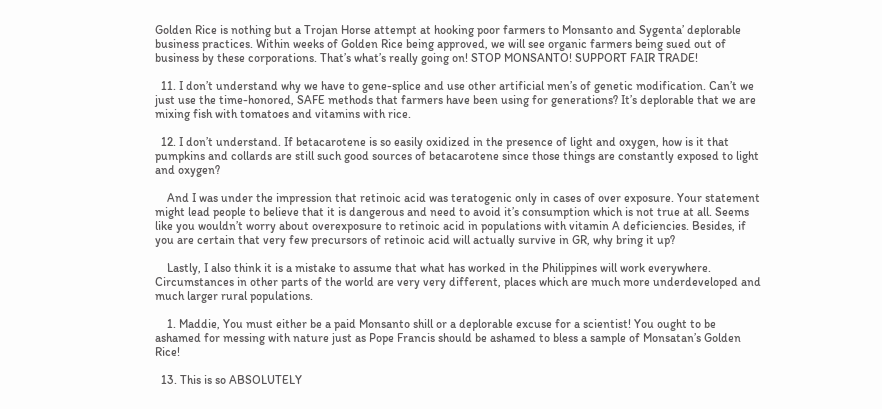Golden Rice is nothing but a Trojan Horse attempt at hooking poor farmers to Monsanto and Sygenta’ deplorable business practices. Within weeks of Golden Rice being approved, we will see organic farmers being sued out of business by these corporations. That’s what’s really going on! STOP MONSANTO! SUPPORT FAIR TRADE!

  11. I don’t understand why we have to gene-splice and use other artificial men’s of genetic modification. Can’t we just use the time-honored, SAFE methods that farmers have been using for generations? It’s deplorable that we are mixing fish with tomatoes and vitamins with rice.

  12. I don’t understand. If betacarotene is so easily oxidized in the presence of light and oxygen, how is it that pumpkins and collards are still such good sources of betacarotene since those things are constantly exposed to light and oxygen?

    And I was under the impression that retinoic acid was teratogenic only in cases of over exposure. Your statement might lead people to believe that it is dangerous and need to avoid it’s consumption which is not true at all. Seems like you wouldn’t worry about overexposure to retinoic acid in populations with vitamin A deficiencies. Besides, if you are certain that very few precursors of retinoic acid will actually survive in GR, why bring it up?

    Lastly, I also think it is a mistake to assume that what has worked in the Philippines will work everywhere. Circumstances in other parts of the world are very very different, places which are much more underdeveloped and much larger rural populations.

    1. Maddie, You must either be a paid Monsanto shill or a deplorable excuse for a scientist! You ought to be ashamed for messing with nature just as Pope Francis should be ashamed to bless a sample of Monsatan’s Golden Rice!

  13. This is so ABSOLUTELY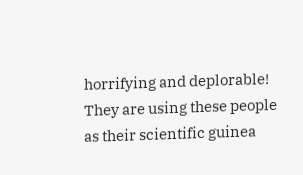horrifying and deplorable! They are using these people as their scientific guinea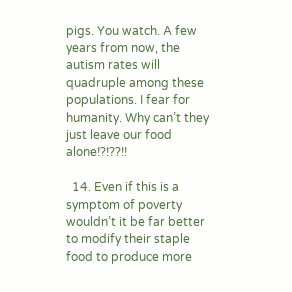pigs. You watch. A few years from now, the autism rates will quadruple among these populations. I fear for humanity. Why can’t they just leave our food alone!?!??!!

  14. Even if this is a symptom of poverty wouldn’t it be far better to modify their staple food to produce more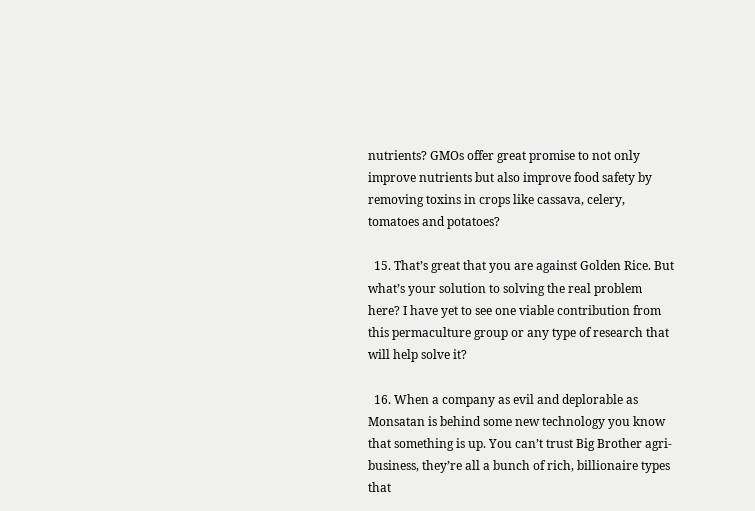nutrients? GMOs offer great promise to not only improve nutrients but also improve food safety by removing toxins in crops like cassava, celery, tomatoes and potatoes?

  15. That’s great that you are against Golden Rice. But what’s your solution to solving the real problem here? I have yet to see one viable contribution from this permaculture group or any type of research that will help solve it?

  16. When a company as evil and deplorable as Monsatan is behind some new technology you know that something is up. You can’t trust Big Brother agri-business, they’re all a bunch of rich, billionaire types that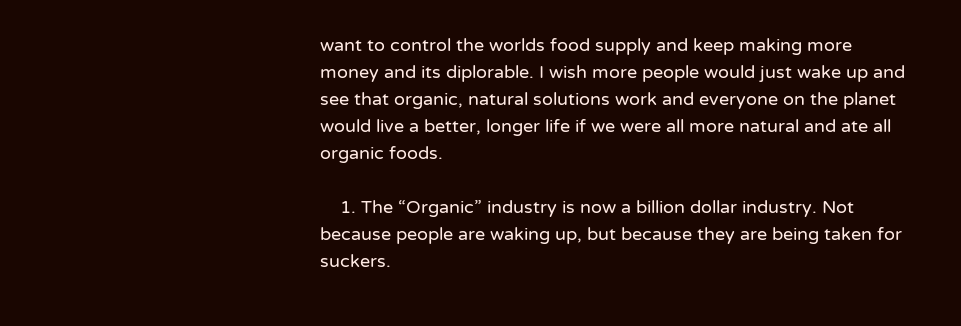want to control the worlds food supply and keep making more money and its diplorable. I wish more people would just wake up and see that organic, natural solutions work and everyone on the planet would live a better, longer life if we were all more natural and ate all organic foods.

    1. The “Organic” industry is now a billion dollar industry. Not because people are waking up, but because they are being taken for suckers.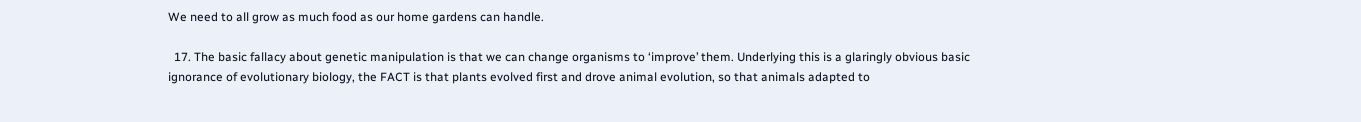We need to all grow as much food as our home gardens can handle.

  17. The basic fallacy about genetic manipulation is that we can change organisms to ‘improve’ them. Underlying this is a glaringly obvious basic ignorance of evolutionary biology, the FACT is that plants evolved first and drove animal evolution, so that animals adapted to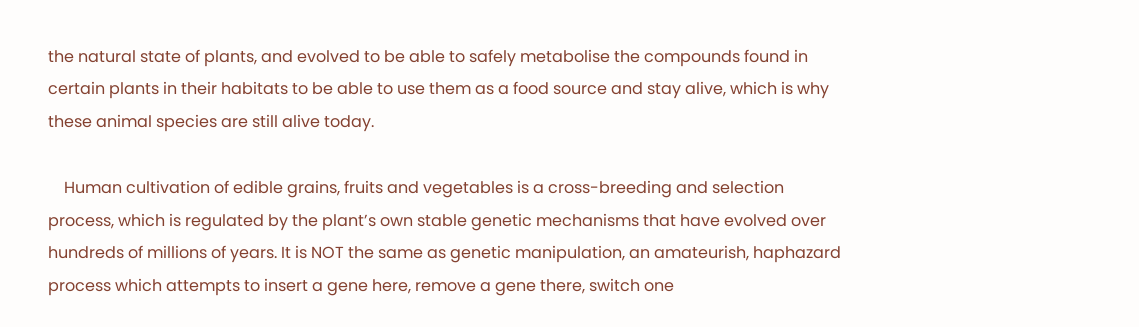the natural state of plants, and evolved to be able to safely metabolise the compounds found in certain plants in their habitats to be able to use them as a food source and stay alive, which is why these animal species are still alive today.

    Human cultivation of edible grains, fruits and vegetables is a cross-breeding and selection process, which is regulated by the plant’s own stable genetic mechanisms that have evolved over hundreds of millions of years. It is NOT the same as genetic manipulation, an amateurish, haphazard process which attempts to insert a gene here, remove a gene there, switch one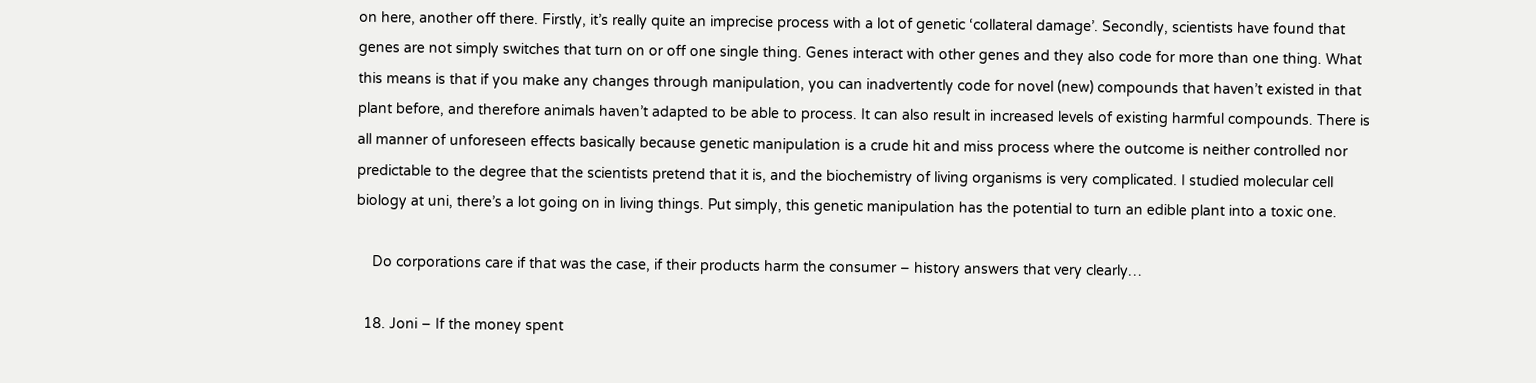on here, another off there. Firstly, it’s really quite an imprecise process with a lot of genetic ‘collateral damage’. Secondly, scientists have found that genes are not simply switches that turn on or off one single thing. Genes interact with other genes and they also code for more than one thing. What this means is that if you make any changes through manipulation, you can inadvertently code for novel (new) compounds that haven’t existed in that plant before, and therefore animals haven’t adapted to be able to process. It can also result in increased levels of existing harmful compounds. There is all manner of unforeseen effects basically because genetic manipulation is a crude hit and miss process where the outcome is neither controlled nor predictable to the degree that the scientists pretend that it is, and the biochemistry of living organisms is very complicated. I studied molecular cell biology at uni, there’s a lot going on in living things. Put simply, this genetic manipulation has the potential to turn an edible plant into a toxic one.

    Do corporations care if that was the case, if their products harm the consumer – history answers that very clearly…

  18. Joni – If the money spent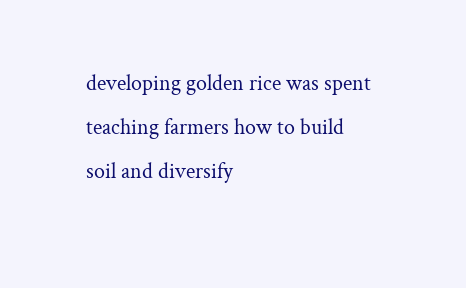developing golden rice was spent teaching farmers how to build soil and diversify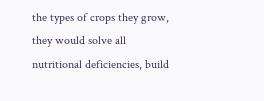the types of crops they grow, they would solve all nutritional deficiencies, build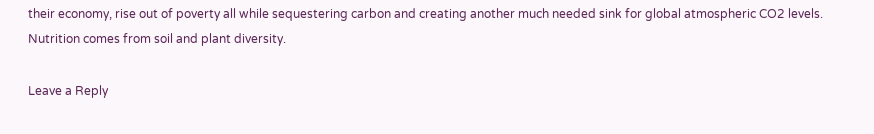their economy, rise out of poverty all while sequestering carbon and creating another much needed sink for global atmospheric CO2 levels. Nutrition comes from soil and plant diversity.

Leave a Reply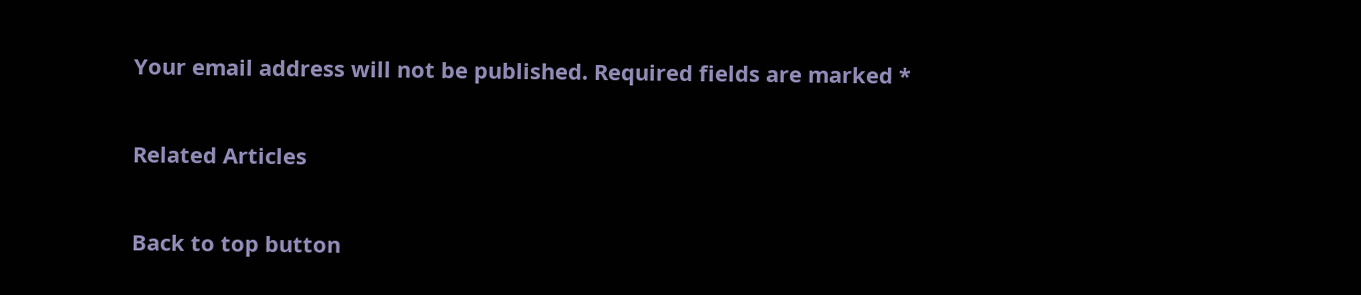Your email address will not be published. Required fields are marked *

Related Articles

Back to top button